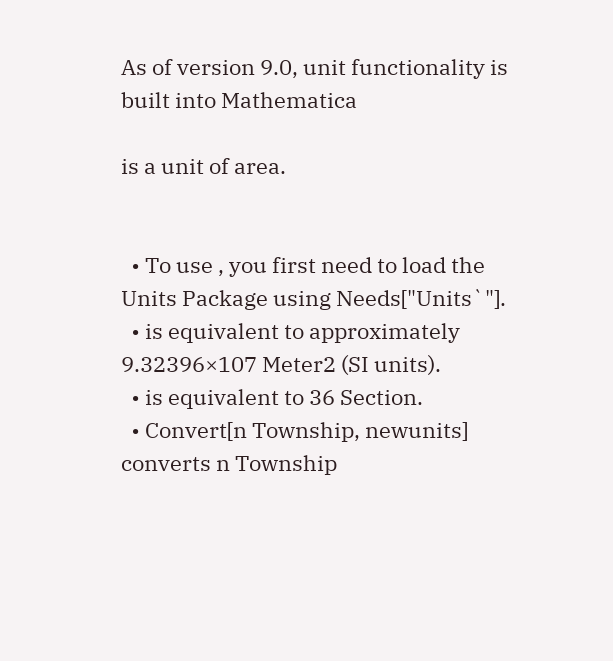As of version 9.0, unit functionality is built into Mathematica

is a unit of area.


  • To use , you first need to load the Units Package using Needs["Units`"].
  • is equivalent to approximately 9.32396×107 Meter2 (SI units).
  • is equivalent to 36 Section.
  • Convert[n Township, newunits] converts n Township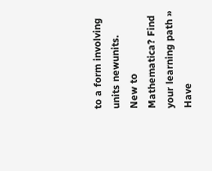to a form involving units newunits.
New to Mathematica? Find your learning path »
Have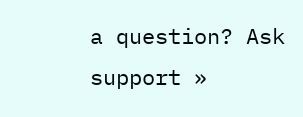a question? Ask support »